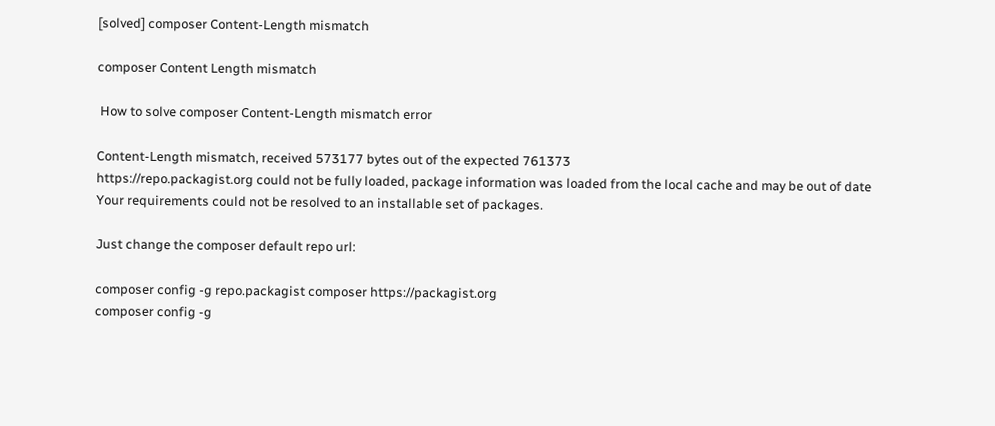[solved] composer Content-Length mismatch

composer Content Length mismatch

 How to solve composer Content-Length mismatch error

Content-Length mismatch, received 573177 bytes out of the expected 761373
https://repo.packagist.org could not be fully loaded, package information was loaded from the local cache and may be out of date
Your requirements could not be resolved to an installable set of packages.

Just change the composer default repo url:

composer config -g repo.packagist composer https://packagist.org
composer config -g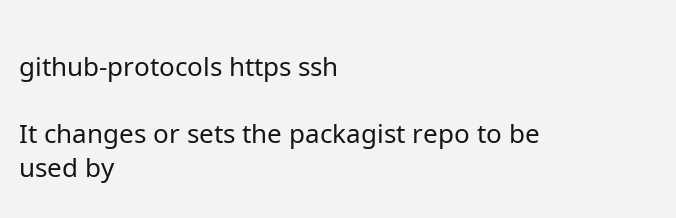github-protocols https ssh

It changes or sets the packagist repo to be used by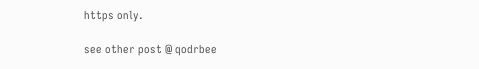https only.

see other post @ qodrbee